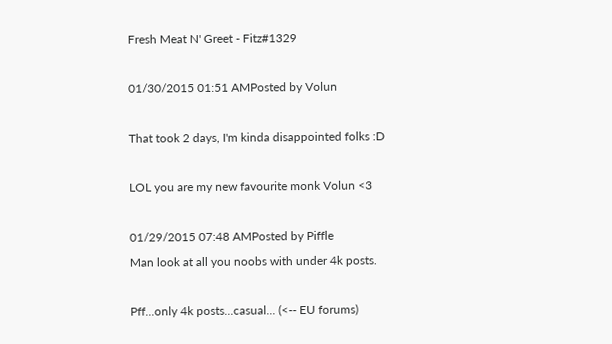Fresh Meat N' Greet - Fitz#1329

01/30/2015 01:51 AMPosted by Volun

That took 2 days, I'm kinda disappointed folks :D

LOL you are my new favourite monk Volun <3

01/29/2015 07:48 AMPosted by Piffle
Man look at all you noobs with under 4k posts.

Pff...only 4k posts...casual... (<-- EU forums)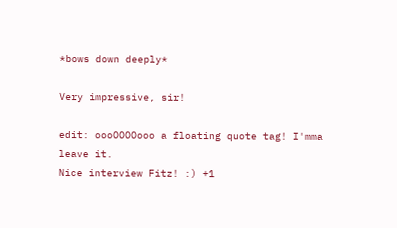*bows down deeply*

Very impressive, sir!

edit: oooOOOOooo a floating quote tag! I'mma leave it.
Nice interview Fitz! :) +1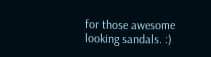for those awesome looking sandals. :)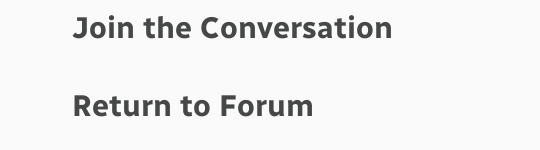Join the Conversation

Return to Forum